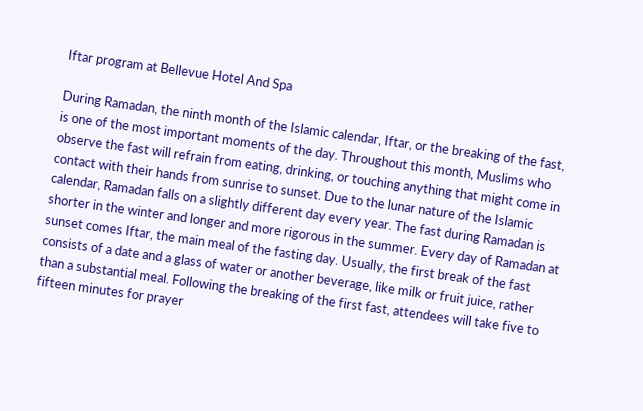Iftar program at Bellevue Hotel And Spa

During Ramadan, the ninth month of the Islamic calendar, Iftar, or the breaking of the fast, is one of the most important moments of the day. Throughout this month, Muslims who observe the fast will refrain from eating, drinking, or touching anything that might come in contact with their hands from sunrise to sunset. Due to the lunar nature of the Islamic calendar, Ramadan falls on a slightly different day every year. The fast during Ramadan is shorter in the winter and longer and more rigorous in the summer. Every day of Ramadan at sunset comes Iftar, the main meal of the fasting day. Usually, the first break of the fast consists of a date and a glass of water or another beverage, like milk or fruit juice, rather than a substantial meal. Following the breaking of the first fast, attendees will take five to fifteen minutes for prayer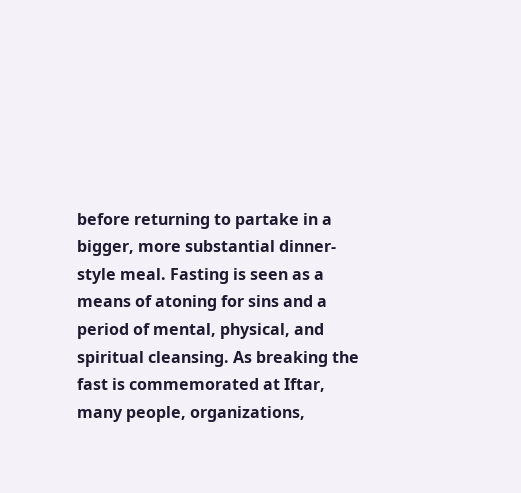before returning to partake in a bigger, more substantial dinner-style meal. Fasting is seen as a means of atoning for sins and a period of mental, physical, and spiritual cleansing. As breaking the fast is commemorated at Iftar, many people, organizations,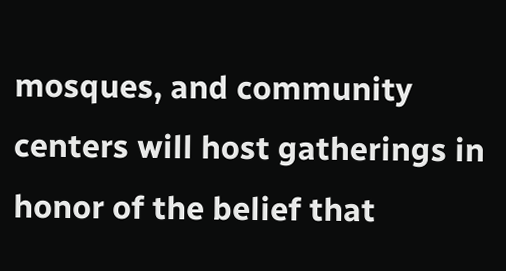mosques, and community centers will host gatherings in honor of the belief that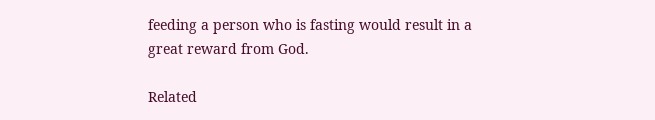feeding a person who is fasting would result in a great reward from God.

Related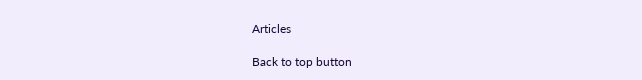Articles

Back to top button